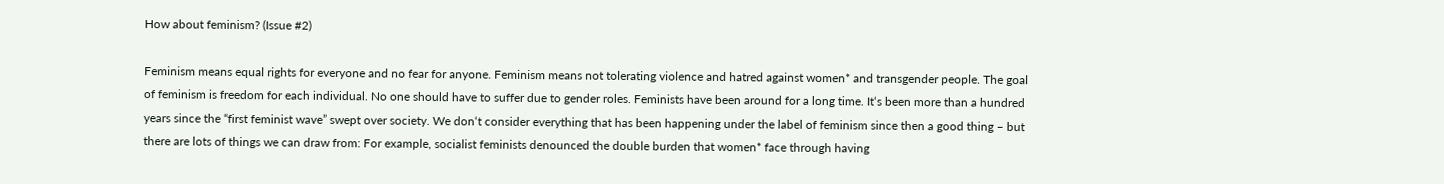How about feminism? (Issue #2)

Feminism means equal rights for everyone and no fear for anyone. Feminism means not tolerating violence and hatred against women* and transgender people. The goal of feminism is freedom for each individual. No one should have to suffer due to gender roles. Feminists have been around for a long time. It‘s been more than a hundred years since the “first feminist wave” swept over society. We don‘t consider everything that has been happening under the label of feminism since then a good thing – but there are lots of things we can draw from: For example, socialist feminists denounced the double burden that women* face through having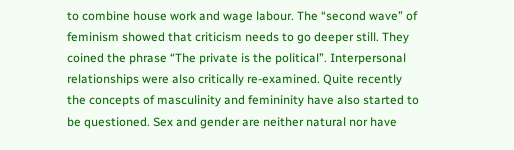to combine house work and wage labour. The “second wave” of feminism showed that criticism needs to go deeper still. They coined the phrase “The private is the political”. Interpersonal relationships were also critically re-examined. Quite recently the concepts of masculinity and femininity have also started to be questioned. Sex and gender are neither natural nor have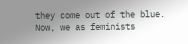they come out of the blue.
Now, we as feminists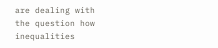are dealing with the question how inequalities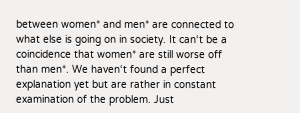between women* and men* are connected to what else is going on in society. It can‘t be a coincidence that women* are still worse off than men*. We haven‘t found a perfect explanation yet but are rather in constant examination of the problem. Just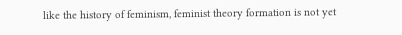like the history of feminism, feminist theory formation is not yet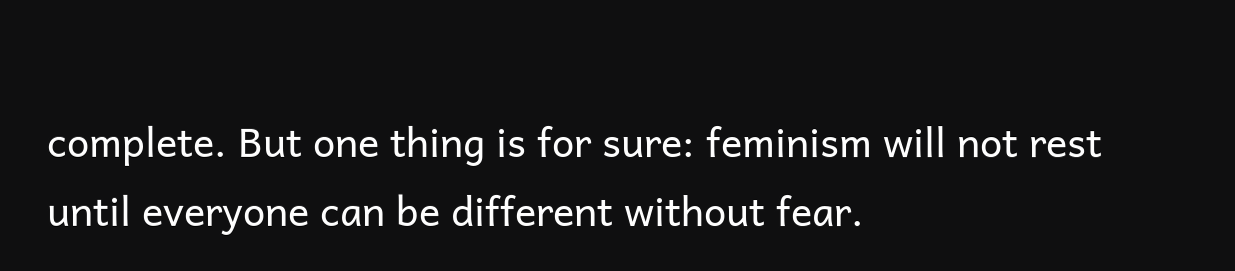complete. But one thing is for sure: feminism will not rest until everyone can be different without fear.